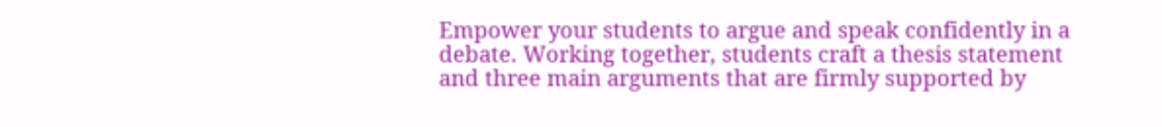Empower your students to argue and speak confidently in a debate. Working together, students craft a thesis statement and three main arguments that are firmly supported by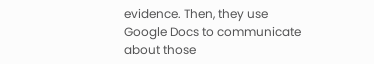evidence. Then, they use Google Docs to communicate about those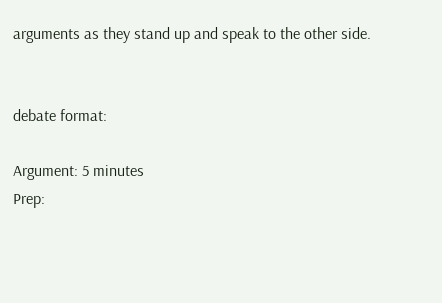arguments as they stand up and speak to the other side.


debate format:

Argument: 5 minutes
Prep: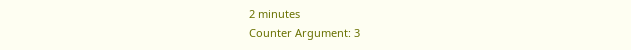2 minutes
Counter Argument: 3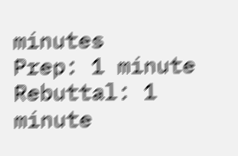minutes
Prep: 1 minute
Rebuttal: 1 minute